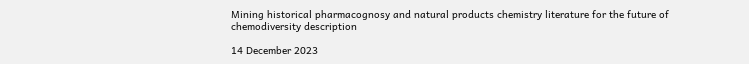Mining historical pharmacognosy and natural products chemistry literature for the future of chemodiversity description

14 December 2023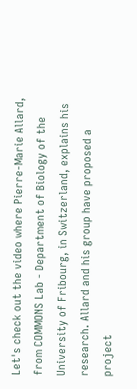Let's check out the video where Pierre-Marie Allard, from COMMONS Lab - Department of Biology of the University of Fribourg, in Switzerland, explains his research. Allard and his group have proposed a project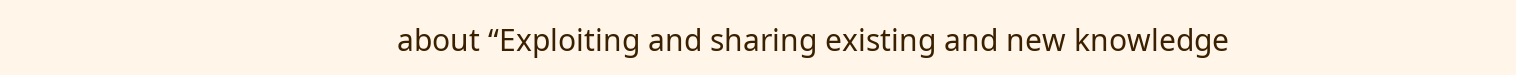about “Exploiting and sharing existing and new knowledge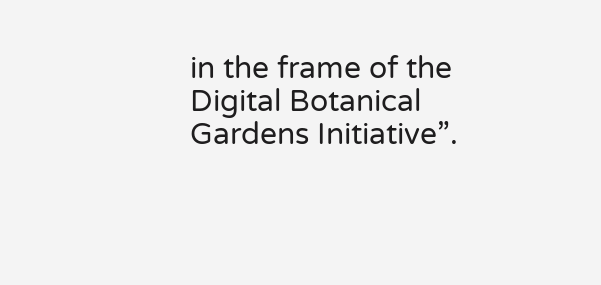in the frame of the Digital Botanical Gardens Initiative”.